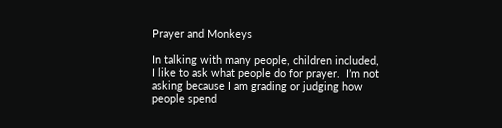Prayer and Monkeys

In talking with many people, children included, I like to ask what people do for prayer.  I’m not asking because I am grading or judging how people spend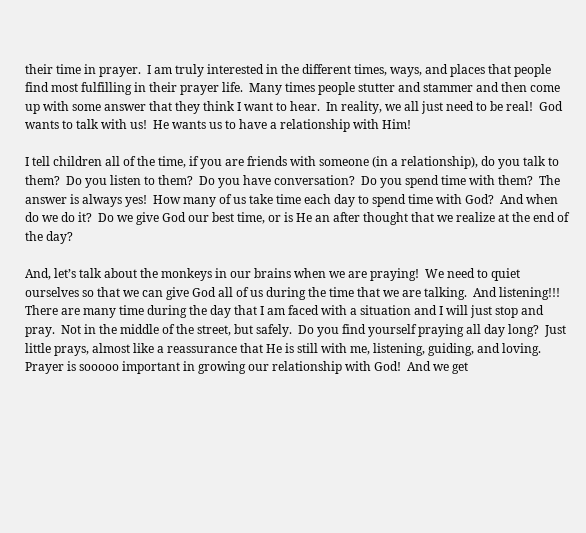their time in prayer.  I am truly interested in the different times, ways, and places that people find most fulfilling in their prayer life.  Many times people stutter and stammer and then come up with some answer that they think I want to hear.  In reality, we all just need to be real!  God wants to talk with us!  He wants us to have a relationship with Him!

I tell children all of the time, if you are friends with someone (in a relationship), do you talk to them?  Do you listen to them?  Do you have conversation?  Do you spend time with them?  The answer is always yes!  How many of us take time each day to spend time with God?  And when do we do it?  Do we give God our best time, or is He an after thought that we realize at the end of the day?

And, let’s talk about the monkeys in our brains when we are praying!  We need to quiet ourselves so that we can give God all of us during the time that we are talking.  And listening!!!  There are many time during the day that I am faced with a situation and I will just stop and pray.  Not in the middle of the street, but safely.  Do you find yourself praying all day long?  Just little prays, almost like a reassurance that He is still with me, listening, guiding, and loving.  Prayer is sooooo important in growing our relationship with God!  And we get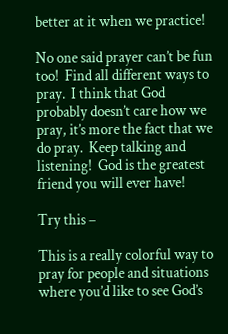better at it when we practice!

No one said prayer can’t be fun too!  Find all different ways to pray.  I think that God probably doesn’t care how we pray, it’s more the fact that we do pray.  Keep talking and listening!  God is the greatest friend you will ever have!

Try this –

This is a really colorful way to pray for people and situations where you’d like to see God’s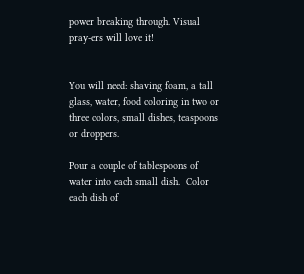power breaking through. Visual pray-ers will love it!


You will need: shaving foam, a tall glass, water, food coloring in two or three colors, small dishes, teaspoons or droppers.

Pour a couple of tablespoons of water into each small dish.  Color each dish of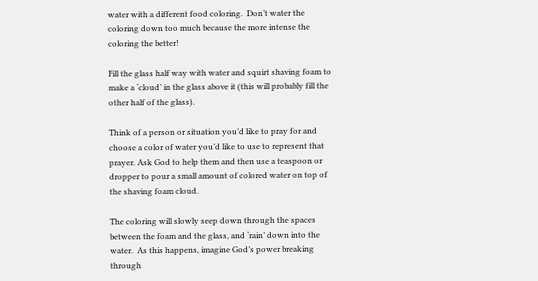water with a different food coloring.  Don’t water the coloring down too much because the more intense the coloring the better!

Fill the glass half way with water and squirt shaving foam to make a ‘cloud’ in the glass above it (this will probably fill the other half of the glass).

Think of a person or situation you’d like to pray for and choose a color of water you’d like to use to represent that prayer. Ask God to help them and then use a teaspoon or dropper to pour a small amount of colored water on top of the shaving foam cloud.

The coloring will slowly seep down through the spaces between the foam and the glass, and ‘rain’ down into the water.  As this happens, imagine God’s power breaking through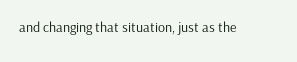and changing that situation, just as the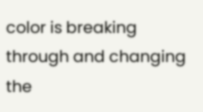color is breaking through and changing the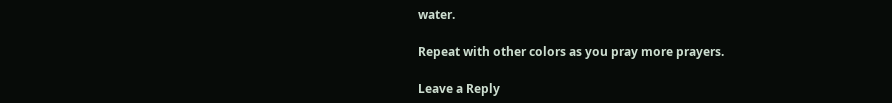water.

Repeat with other colors as you pray more prayers.

Leave a Reply